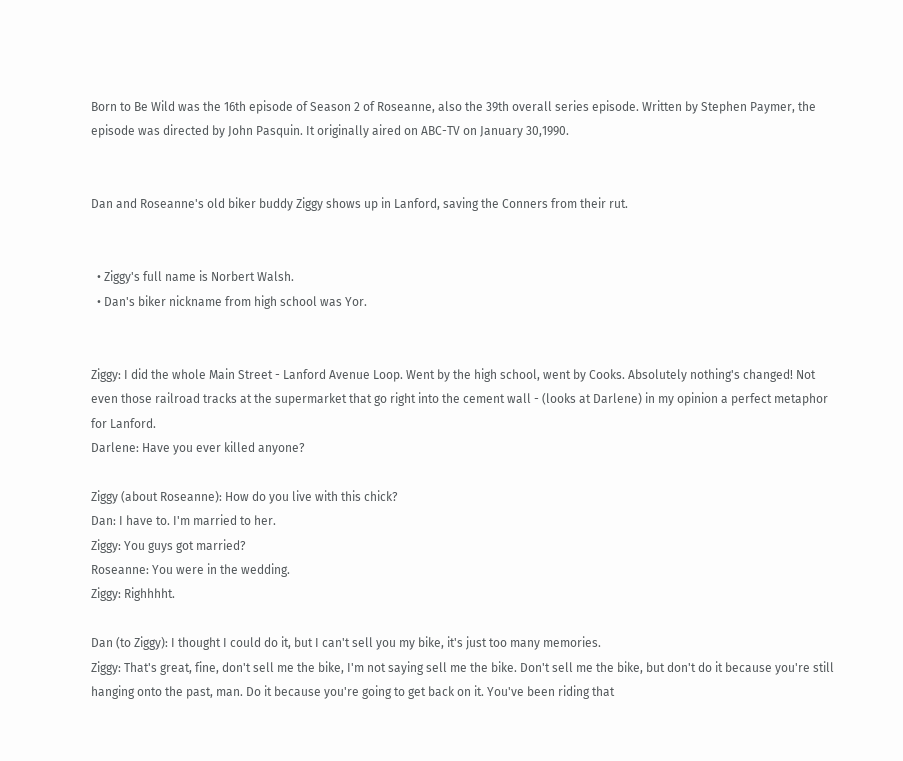Born to Be Wild was the 16th episode of Season 2 of Roseanne, also the 39th overall series episode. Written by Stephen Paymer, the episode was directed by John Pasquin. It originally aired on ABC-TV on January 30,1990.


Dan and Roseanne's old biker buddy Ziggy shows up in Lanford, saving the Conners from their rut.


  • Ziggy's full name is Norbert Walsh.
  • Dan's biker nickname from high school was Yor.


Ziggy: I did the whole Main Street - Lanford Avenue Loop. Went by the high school, went by Cooks. Absolutely nothing's changed! Not even those railroad tracks at the supermarket that go right into the cement wall - (looks at Darlene) in my opinion a perfect metaphor for Lanford.
Darlene: Have you ever killed anyone?

Ziggy (about Roseanne): How do you live with this chick?
Dan: I have to. I'm married to her.
Ziggy: You guys got married?
Roseanne: You were in the wedding.
Ziggy: Righhhht.

Dan (to Ziggy): I thought I could do it, but I can't sell you my bike, it's just too many memories.
Ziggy: That's great, fine, don't sell me the bike, I'm not saying sell me the bike. Don't sell me the bike, but don't do it because you're still hanging onto the past, man. Do it because you're going to get back on it. You've been riding that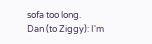sofa too long.
Dan (to Ziggy): I'm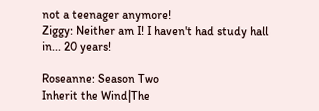not a teenager anymore!
Ziggy: Neither am I! I haven't had study hall in... 20 years!

Roseanne: Season Two
Inherit the Wind|The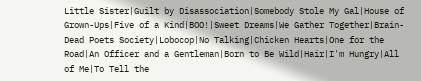Little Sister|Guilt by Disassociation|Somebody Stole My Gal|House of Grown-Ups|Five of a Kind|BOO!|Sweet Dreams|We Gather Together|Brain-Dead Poets Society|Lobocop|No Talking|Chicken Hearts|One for the Road|An Officer and a Gentleman|Born to Be Wild|Hair|I'm Hungry|All of Me|To Tell the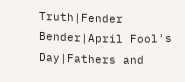Truth|Fender Bender|April Fool's Day|Fathers and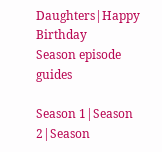Daughters|Happy Birthday
Season episode guides

Season 1|Season 2|Season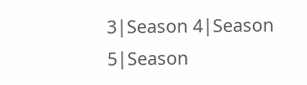3|Season 4|Season 5|Season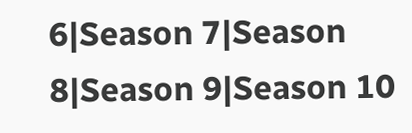6|Season 7|Season 8|Season 9|Season 10